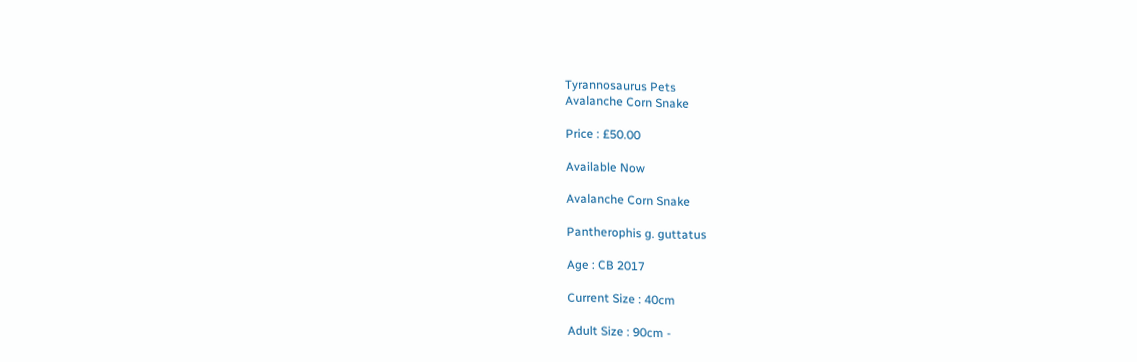Tyrannosaurus Pets
Avalanche Corn Snake

Price : £50.00

Available Now

Avalanche Corn Snake

Pantherophis g. guttatus

Age : CB 2017

Current Size : 40cm

Adult Size : 90cm -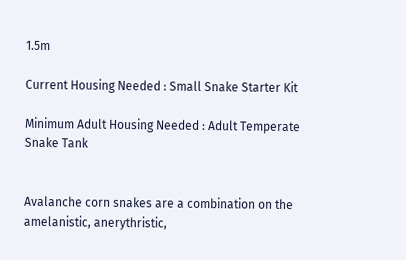1.5m

Current Housing Needed : Small Snake Starter Kit

Minimum Adult Housing Needed : Adult Temperate Snake Tank


Avalanche corn snakes are a combination on the amelanistic, anerythristic,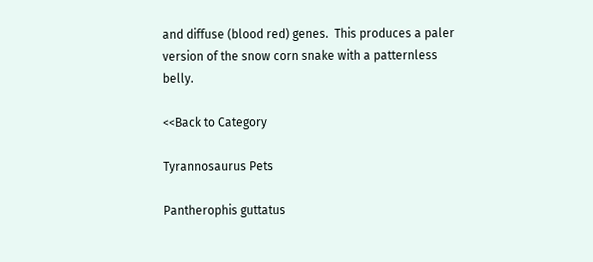and diffuse (blood red) genes.  This produces a paler version of the snow corn snake with a patternless belly.

<<Back to Category

Tyrannosaurus Pets

Pantherophis guttatus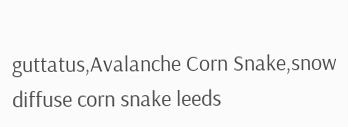guttatus,Avalanche Corn Snake,snow diffuse corn snake leeds